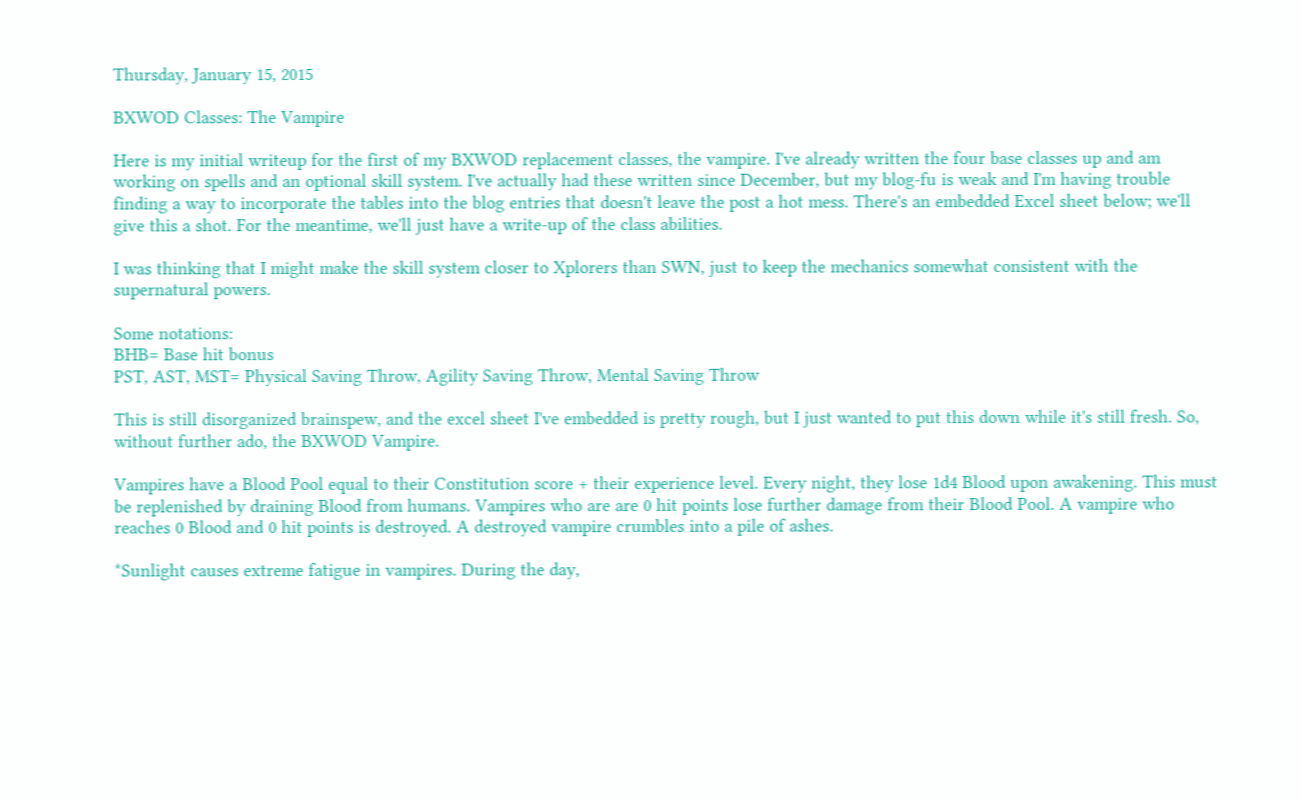Thursday, January 15, 2015

BXWOD Classes: The Vampire

Here is my initial writeup for the first of my BXWOD replacement classes, the vampire. I've already written the four base classes up and am working on spells and an optional skill system. I've actually had these written since December, but my blog-fu is weak and I'm having trouble finding a way to incorporate the tables into the blog entries that doesn't leave the post a hot mess. There's an embedded Excel sheet below; we'll give this a shot. For the meantime, we'll just have a write-up of the class abilities.

I was thinking that I might make the skill system closer to Xplorers than SWN, just to keep the mechanics somewhat consistent with the supernatural powers.

Some notations:
BHB= Base hit bonus
PST, AST, MST= Physical Saving Throw, Agility Saving Throw, Mental Saving Throw

This is still disorganized brainspew, and the excel sheet I've embedded is pretty rough, but I just wanted to put this down while it's still fresh. So, without further ado, the BXWOD Vampire.

Vampires have a Blood Pool equal to their Constitution score + their experience level. Every night, they lose 1d4 Blood upon awakening. This must be replenished by draining Blood from humans. Vampires who are are 0 hit points lose further damage from their Blood Pool. A vampire who reaches 0 Blood and 0 hit points is destroyed. A destroyed vampire crumbles into a pile of ashes.

*Sunlight causes extreme fatigue in vampires. During the day,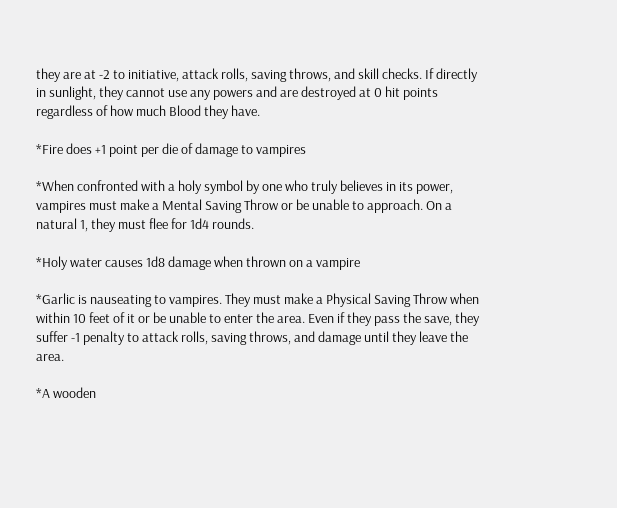they are at -2 to initiative, attack rolls, saving throws, and skill checks. If directly in sunlight, they cannot use any powers and are destroyed at 0 hit points regardless of how much Blood they have.

*Fire does +1 point per die of damage to vampires

*When confronted with a holy symbol by one who truly believes in its power, vampires must make a Mental Saving Throw or be unable to approach. On a natural 1, they must flee for 1d4 rounds.

*Holy water causes 1d8 damage when thrown on a vampire

*Garlic is nauseating to vampires. They must make a Physical Saving Throw when within 10 feet of it or be unable to enter the area. Even if they pass the save, they suffer -1 penalty to attack rolls, saving throws, and damage until they leave the area.

*A wooden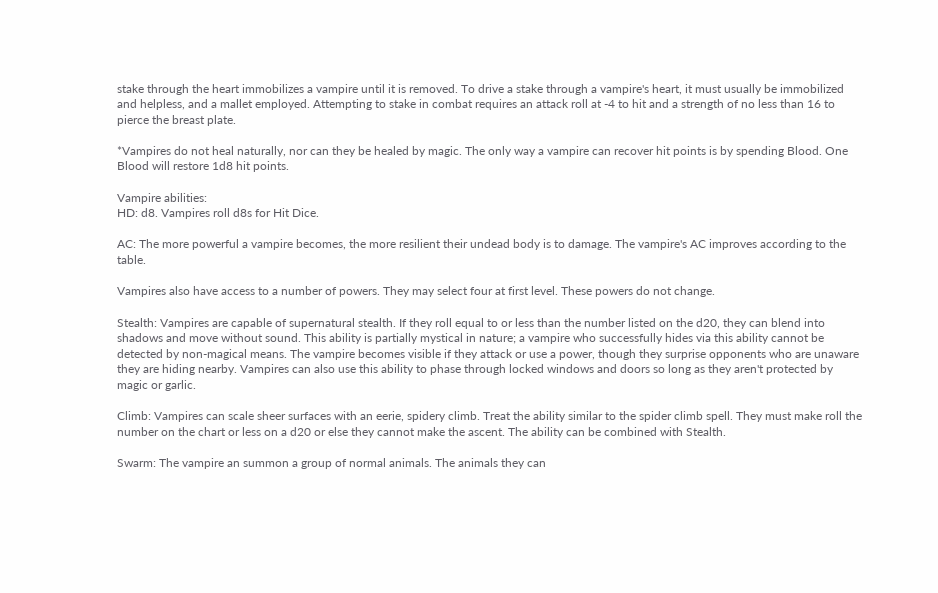stake through the heart immobilizes a vampire until it is removed. To drive a stake through a vampire's heart, it must usually be immobilized and helpless, and a mallet employed. Attempting to stake in combat requires an attack roll at -4 to hit and a strength of no less than 16 to pierce the breast plate.

*Vampires do not heal naturally, nor can they be healed by magic. The only way a vampire can recover hit points is by spending Blood. One Blood will restore 1d8 hit points.

Vampire abilities:
HD: d8. Vampires roll d8s for Hit Dice.

AC: The more powerful a vampire becomes, the more resilient their undead body is to damage. The vampire's AC improves according to the table.

Vampires also have access to a number of powers. They may select four at first level. These powers do not change.

Stealth: Vampires are capable of supernatural stealth. If they roll equal to or less than the number listed on the d20, they can blend into shadows and move without sound. This ability is partially mystical in nature; a vampire who successfully hides via this ability cannot be detected by non-magical means. The vampire becomes visible if they attack or use a power, though they surprise opponents who are unaware they are hiding nearby. Vampires can also use this ability to phase through locked windows and doors so long as they aren't protected by magic or garlic.

Climb: Vampires can scale sheer surfaces with an eerie, spidery climb. Treat the ability similar to the spider climb spell. They must make roll the number on the chart or less on a d20 or else they cannot make the ascent. The ability can be combined with Stealth.

Swarm: The vampire an summon a group of normal animals. The animals they can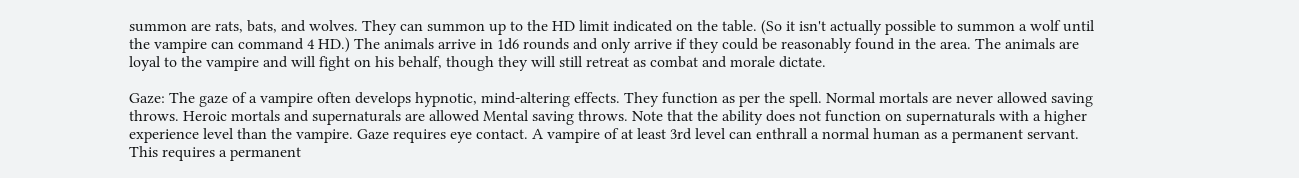summon are rats, bats, and wolves. They can summon up to the HD limit indicated on the table. (So it isn't actually possible to summon a wolf until the vampire can command 4 HD.) The animals arrive in 1d6 rounds and only arrive if they could be reasonably found in the area. The animals are loyal to the vampire and will fight on his behalf, though they will still retreat as combat and morale dictate.

Gaze: The gaze of a vampire often develops hypnotic, mind-altering effects. They function as per the spell. Normal mortals are never allowed saving throws. Heroic mortals and supernaturals are allowed Mental saving throws. Note that the ability does not function on supernaturals with a higher experience level than the vampire. Gaze requires eye contact. A vampire of at least 3rd level can enthrall a normal human as a permanent servant. This requires a permanent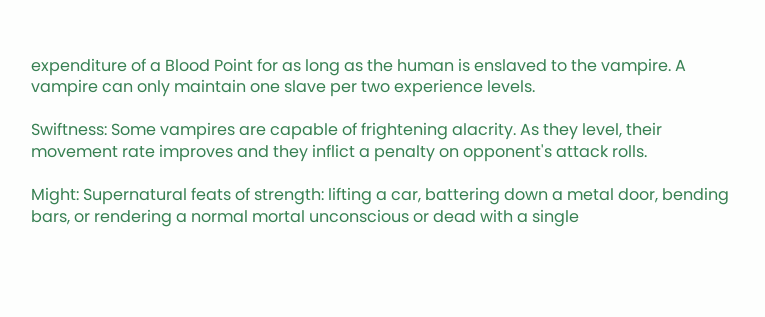expenditure of a Blood Point for as long as the human is enslaved to the vampire. A vampire can only maintain one slave per two experience levels.

Swiftness: Some vampires are capable of frightening alacrity. As they level, their movement rate improves and they inflict a penalty on opponent's attack rolls.

Might: Supernatural feats of strength: lifting a car, battering down a metal door, bending bars, or rendering a normal mortal unconscious or dead with a single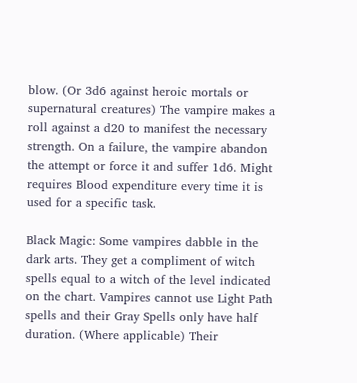blow. (Or 3d6 against heroic mortals or supernatural creatures) The vampire makes a roll against a d20 to manifest the necessary strength. On a failure, the vampire abandon the attempt or force it and suffer 1d6. Might requires Blood expenditure every time it is used for a specific task.

Black Magic: Some vampires dabble in the dark arts. They get a compliment of witch spells equal to a witch of the level indicated on the chart. Vampires cannot use Light Path spells and their Gray Spells only have half duration. (Where applicable) Their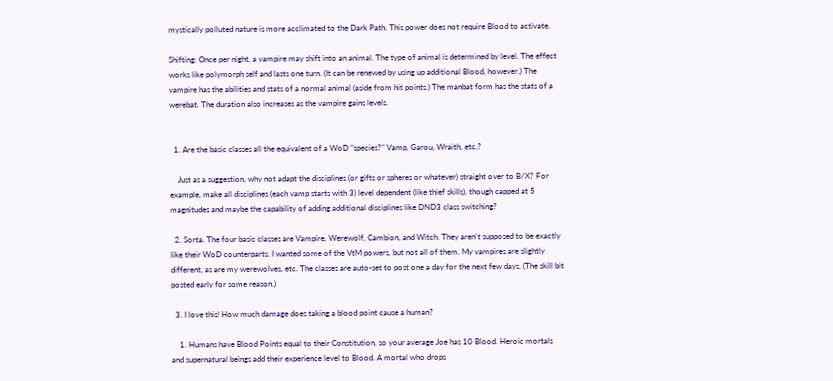mystically polluted nature is more acclimated to the Dark Path. This power does not require Blood to activate.

Shifting: Once per night, a vampire may shift into an animal. The type of animal is determined by level. The effect works like polymorph self and lasts one turn. (It can be renewed by using up additional Blood, however.) The vampire has the abilities and stats of a normal animal (aside from hit points.) The manbat form has the stats of a werebat. The duration also increases as the vampire gains levels.


  1. Are the basic classes all the equivalent of a WoD "species?" Vamp, Garou, Wraith, etc.?

    Just as a suggestion, why not adapt the disciplines (or gifts or spheres or whatever) straight over to B/X? For example, make all disciplines (each vamp starts with 3) level dependent (like thief skills), though capped at 5 magnitudes and maybe the capability of adding additional disciplines like DND3 class switching?

  2. Sorta. The four basic classes are Vampire, Werewolf, Cambion, and Witch. They aren't supposed to be exactly like their WoD counterparts. I wanted some of the VtM powers, but not all of them. My vampires are slightly different, as are my werewolves, etc. The classes are auto-set to post one a day for the next few days. (The skill bit posted early for some reason.)

  3. I love this! How much damage does taking a blood point cause a human?

    1. Humans have Blood Points equal to their Constitution, so your average Joe has 10 Blood. Heroic mortals and supernatural beings add their experience level to Blood. A mortal who drops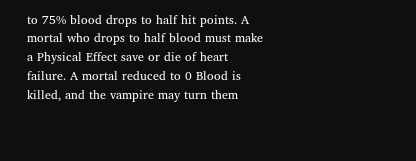to 75% blood drops to half hit points. A mortal who drops to half blood must make a Physical Effect save or die of heart failure. A mortal reduced to 0 Blood is killed, and the vampire may turn them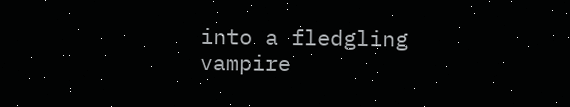into a fledgling vampire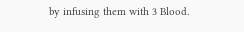by infusing them with 3 Blood.